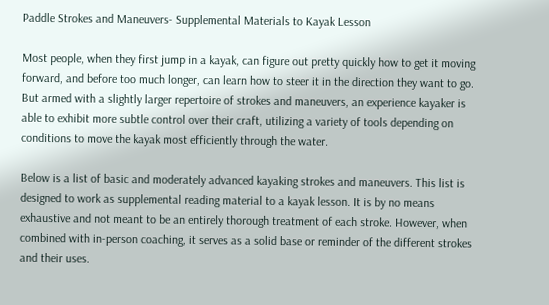Paddle Strokes and Maneuvers- Supplemental Materials to Kayak Lesson

Most people, when they first jump in a kayak, can figure out pretty quickly how to get it moving forward, and before too much longer, can learn how to steer it in the direction they want to go. But armed with a slightly larger repertoire of strokes and maneuvers, an experience kayaker is able to exhibit more subtle control over their craft, utilizing a variety of tools depending on conditions to move the kayak most efficiently through the water.

Below is a list of basic and moderately advanced kayaking strokes and maneuvers. This list is designed to work as supplemental reading material to a kayak lesson. It is by no means exhaustive and not meant to be an entirely thorough treatment of each stroke. However, when combined with in-person coaching, it serves as a solid base or reminder of the different strokes and their uses.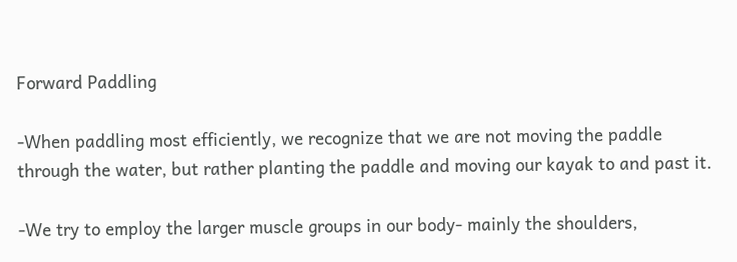Forward Paddling

-When paddling most efficiently, we recognize that we are not moving the paddle through the water, but rather planting the paddle and moving our kayak to and past it.

-We try to employ the larger muscle groups in our body- mainly the shoulders,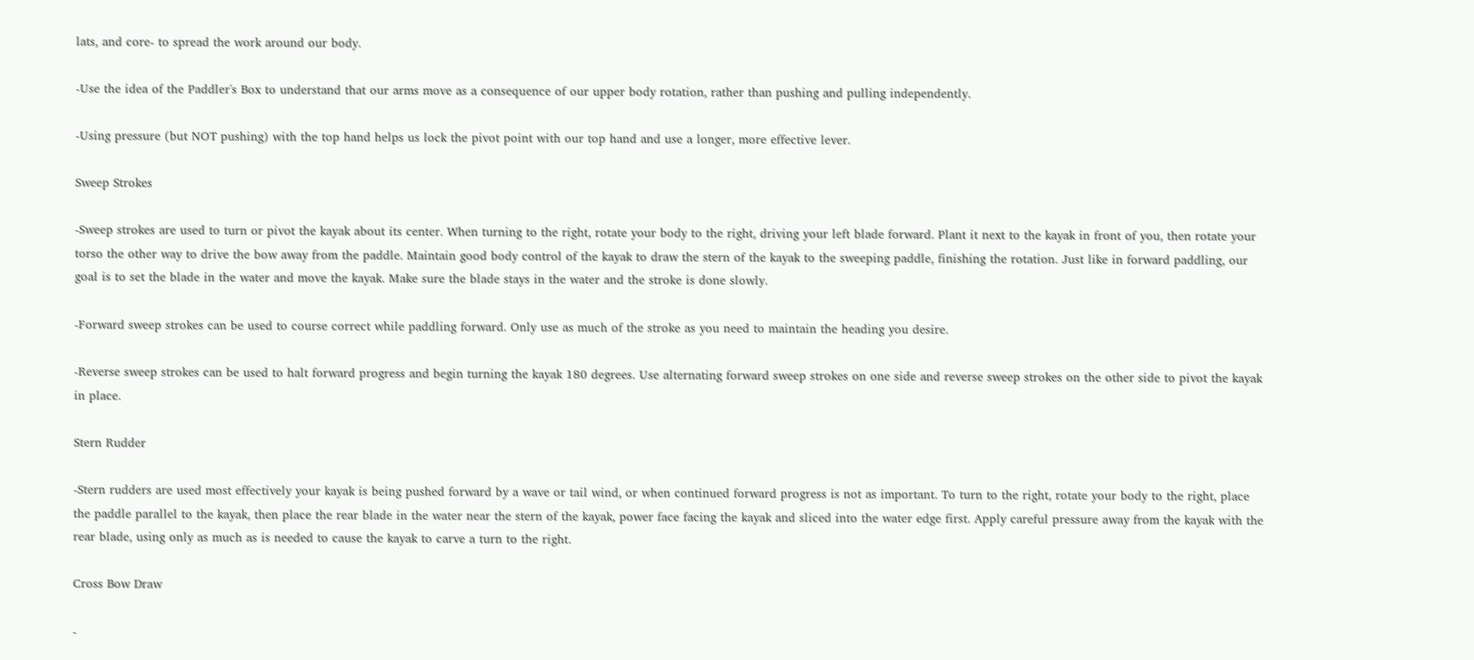lats, and core- to spread the work around our body.

-Use the idea of the Paddler's Box to understand that our arms move as a consequence of our upper body rotation, rather than pushing and pulling independently.

-Using pressure (but NOT pushing) with the top hand helps us lock the pivot point with our top hand and use a longer, more effective lever.

Sweep Strokes

-Sweep strokes are used to turn or pivot the kayak about its center. When turning to the right, rotate your body to the right, driving your left blade forward. Plant it next to the kayak in front of you, then rotate your torso the other way to drive the bow away from the paddle. Maintain good body control of the kayak to draw the stern of the kayak to the sweeping paddle, finishing the rotation. Just like in forward paddling, our goal is to set the blade in the water and move the kayak. Make sure the blade stays in the water and the stroke is done slowly.

-Forward sweep strokes can be used to course correct while paddling forward. Only use as much of the stroke as you need to maintain the heading you desire.

-Reverse sweep strokes can be used to halt forward progress and begin turning the kayak 180 degrees. Use alternating forward sweep strokes on one side and reverse sweep strokes on the other side to pivot the kayak in place.

Stern Rudder

-Stern rudders are used most effectively your kayak is being pushed forward by a wave or tail wind, or when continued forward progress is not as important. To turn to the right, rotate your body to the right, place the paddle parallel to the kayak, then place the rear blade in the water near the stern of the kayak, power face facing the kayak and sliced into the water edge first. Apply careful pressure away from the kayak with the rear blade, using only as much as is needed to cause the kayak to carve a turn to the right.

Cross Bow Draw

-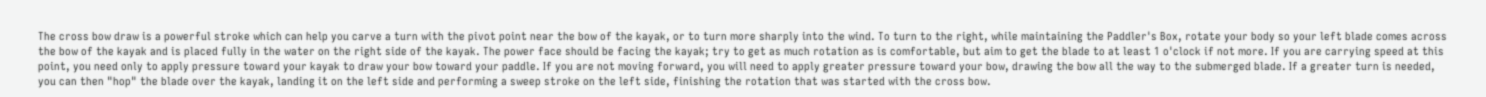The cross bow draw is a powerful stroke which can help you carve a turn with the pivot point near the bow of the kayak, or to turn more sharply into the wind. To turn to the right, while maintaining the Paddler's Box, rotate your body so your left blade comes across the bow of the kayak and is placed fully in the water on the right side of the kayak. The power face should be facing the kayak; try to get as much rotation as is comfortable, but aim to get the blade to at least 1 o'clock if not more. If you are carrying speed at this point, you need only to apply pressure toward your kayak to draw your bow toward your paddle. If you are not moving forward, you will need to apply greater pressure toward your bow, drawing the bow all the way to the submerged blade. If a greater turn is needed, you can then "hop" the blade over the kayak, landing it on the left side and performing a sweep stroke on the left side, finishing the rotation that was started with the cross bow.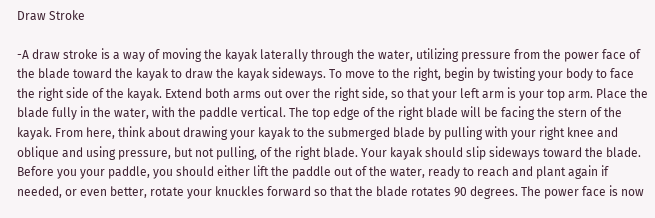Draw Stroke

-A draw stroke is a way of moving the kayak laterally through the water, utilizing pressure from the power face of the blade toward the kayak to draw the kayak sideways. To move to the right, begin by twisting your body to face the right side of the kayak. Extend both arms out over the right side, so that your left arm is your top arm. Place the blade fully in the water, with the paddle vertical. The top edge of the right blade will be facing the stern of the kayak. From here, think about drawing your kayak to the submerged blade by pulling with your right knee and oblique and using pressure, but not pulling, of the right blade. Your kayak should slip sideways toward the blade. Before you your paddle, you should either lift the paddle out of the water, ready to reach and plant again if needed, or even better, rotate your knuckles forward so that the blade rotates 90 degrees. The power face is now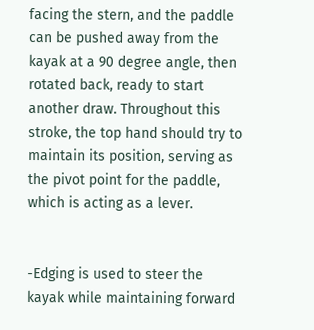facing the stern, and the paddle can be pushed away from the kayak at a 90 degree angle, then rotated back, ready to start another draw. Throughout this stroke, the top hand should try to maintain its position, serving as the pivot point for the paddle, which is acting as a lever.


-Edging is used to steer the kayak while maintaining forward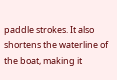paddle strokes. It also shortens the waterline of the boat, making it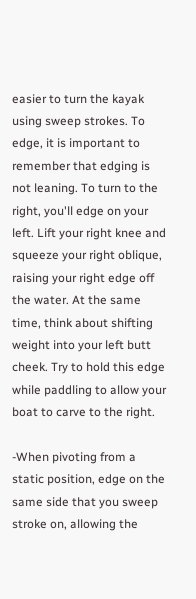easier to turn the kayak using sweep strokes. To edge, it is important to remember that edging is not leaning. To turn to the right, you'll edge on your left. Lift your right knee and squeeze your right oblique, raising your right edge off the water. At the same time, think about shifting weight into your left butt cheek. Try to hold this edge while paddling to allow your boat to carve to the right.

-When pivoting from a static position, edge on the same side that you sweep stroke on, allowing the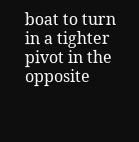boat to turn in a tighter pivot in the opposite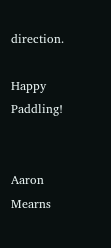direction.

Happy Paddling!


Aaron Mearns